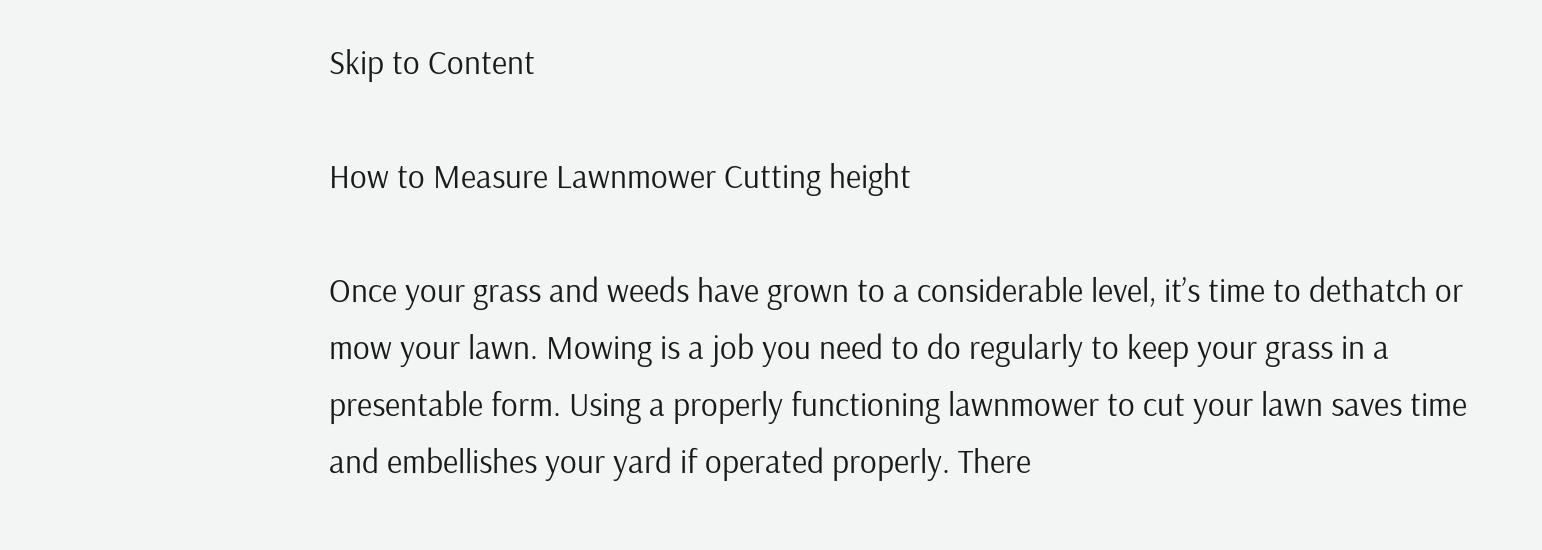Skip to Content

How to Measure Lawnmower Cutting height

Once your grass and weeds have grown to a considerable level, it’s time to dethatch or mow your lawn. Mowing is a job you need to do regularly to keep your grass in a presentable form. Using a properly functioning lawnmower to cut your lawn saves time and embellishes your yard if operated properly. There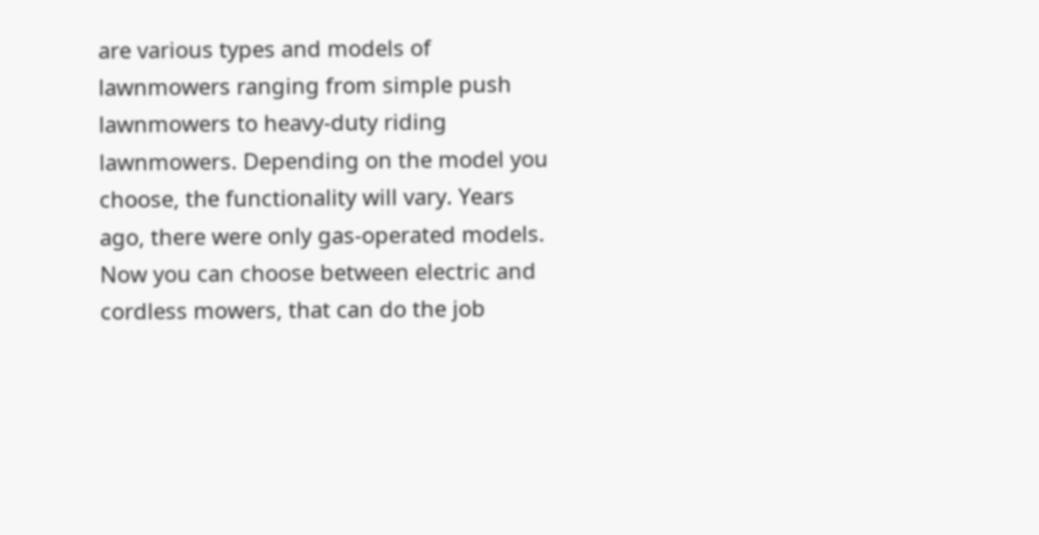are various types and models of lawnmowers ranging from simple push lawnmowers to heavy-duty riding lawnmowers. Depending on the model you choose, the functionality will vary. Years ago, there were only gas-operated models. Now you can choose between electric and cordless mowers, that can do the job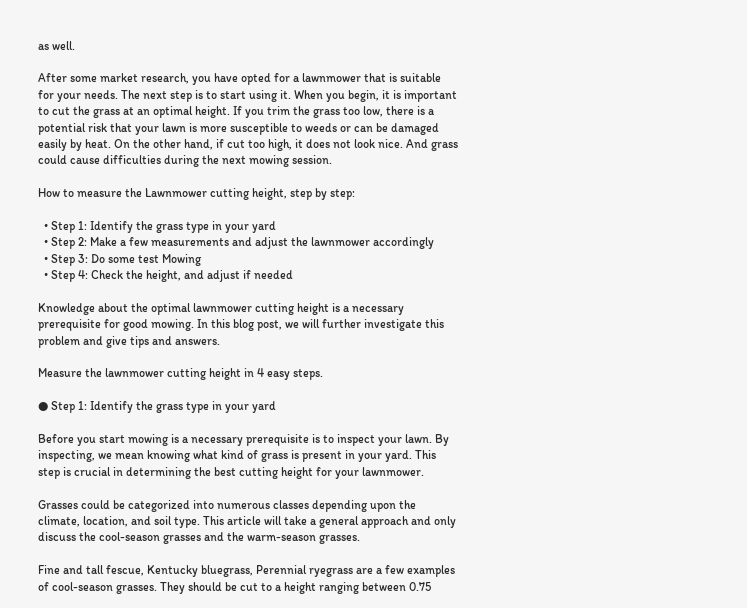as well.

After some market research, you have opted for a lawnmower that is suitable for your needs. The next step is to start using it. When you begin, it is important to cut the grass at an optimal height. If you trim the grass too low, there is a potential risk that your lawn is more susceptible to weeds or can be damaged easily by heat. On the other hand, if cut too high, it does not look nice. And grass could cause difficulties during the next mowing session.

How to measure the Lawnmower cutting height, step by step:

  • Step 1: Identify the grass type in your yard
  • Step 2: Make a few measurements and adjust the lawnmower accordingly
  • Step 3: Do some test Mowing
  • Step 4: Check the height, and adjust if needed

Knowledge about the optimal lawnmower cutting height is a necessary prerequisite for good mowing. In this blog post, we will further investigate this problem and give tips and answers.

Measure the lawnmower cutting height in 4 easy steps.

● Step 1: Identify the grass type in your yard

Before you start mowing is a necessary prerequisite is to inspect your lawn. By inspecting, we mean knowing what kind of grass is present in your yard. This step is crucial in determining the best cutting height for your lawnmower.

Grasses could be categorized into numerous classes depending upon the climate, location, and soil type. This article will take a general approach and only discuss the cool-season grasses and the warm-season grasses.

Fine and tall fescue, Kentucky bluegrass, Perennial ryegrass are a few examples of cool-season grasses. They should be cut to a height ranging between 0.75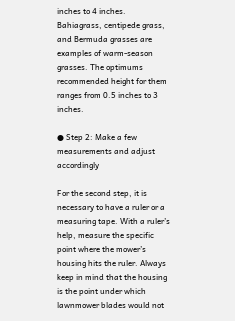inches to 4 inches. Bahiagrass, centipede grass, and Bermuda grasses are examples of warm-season grasses. The optimums recommended height for them ranges from 0.5 inches to 3 inches.

● Step 2: Make a few measurements and adjust accordingly

For the second step, it is necessary to have a ruler or a measuring tape. With a ruler’s help, measure the specific point where the mower’s housing hits the ruler. Always keep in mind that the housing is the point under which lawnmower blades would not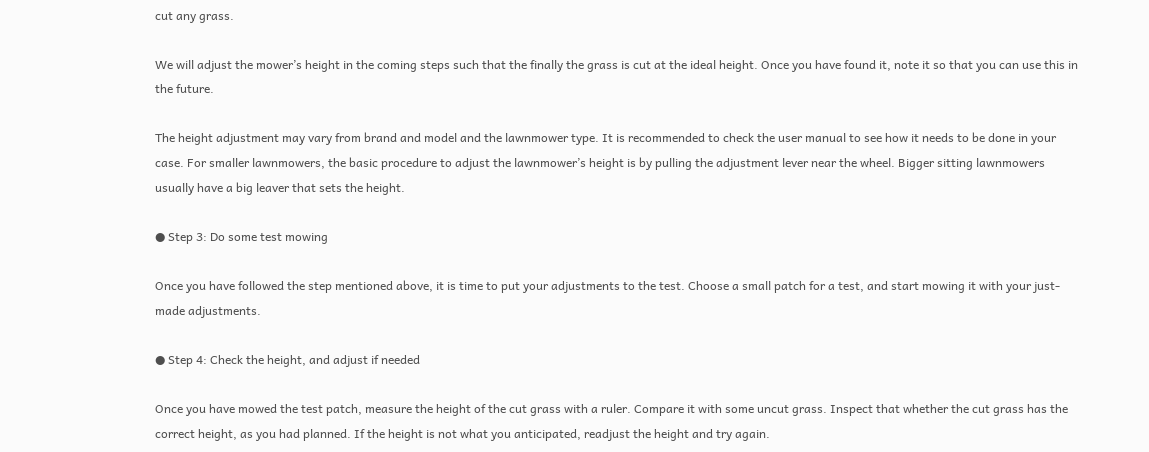cut any grass.

We will adjust the mower’s height in the coming steps such that the finally the grass is cut at the ideal height. Once you have found it, note it so that you can use this in the future.

The height adjustment may vary from brand and model and the lawnmower type. It is recommended to check the user manual to see how it needs to be done in your case. For smaller lawnmowers, the basic procedure to adjust the lawnmower’s height is by pulling the adjustment lever near the wheel. Bigger sitting lawnmowers usually have a big leaver that sets the height.

● Step 3: Do some test mowing

Once you have followed the step mentioned above, it is time to put your adjustments to the test. Choose a small patch for a test, and start mowing it with your just-made adjustments.

● Step 4: Check the height, and adjust if needed

Once you have mowed the test patch, measure the height of the cut grass with a ruler. Compare it with some uncut grass. Inspect that whether the cut grass has the correct height, as you had planned. If the height is not what you anticipated, readjust the height and try again.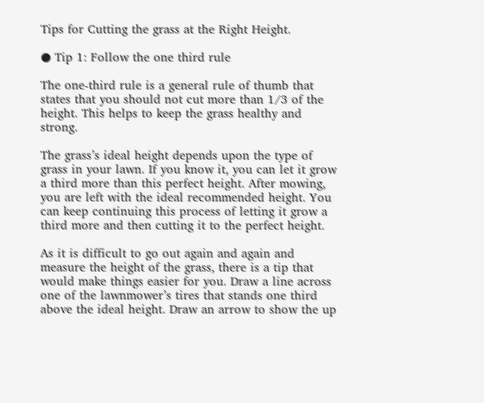Tips for Cutting the grass at the Right Height.

● Tip 1: Follow the one third rule

The one-third rule is a general rule of thumb that states that you should not cut more than 1/3 of the height. This helps to keep the grass healthy and strong.

The grass’s ideal height depends upon the type of grass in your lawn. If you know it, you can let it grow a third more than this perfect height. After mowing, you are left with the ideal recommended height. You can keep continuing this process of letting it grow a third more and then cutting it to the perfect height.

As it is difficult to go out again and again and measure the height of the grass, there is a tip that would make things easier for you. Draw a line across one of the lawnmower’s tires that stands one third above the ideal height. Draw an arrow to show the up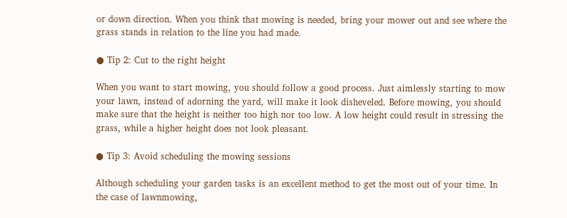or down direction. When you think that mowing is needed, bring your mower out and see where the grass stands in relation to the line you had made.

● Tip 2: Cut to the right height

When you want to start mowing, you should follow a good process. Just aimlessly starting to mow your lawn, instead of adorning the yard, will make it look disheveled. Before mowing, you should make sure that the height is neither too high nor too low. A low height could result in stressing the grass, while a higher height does not look pleasant.

● Tip 3: Avoid scheduling the mowing sessions

Although scheduling your garden tasks is an excellent method to get the most out of your time. In the case of lawnmowing,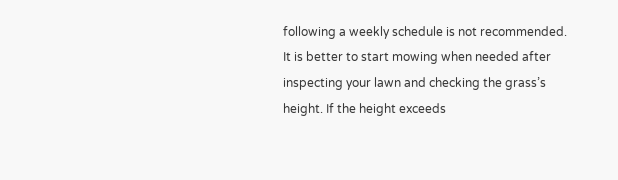following a weekly schedule is not recommended. It is better to start mowing when needed after inspecting your lawn and checking the grass’s height. If the height exceeds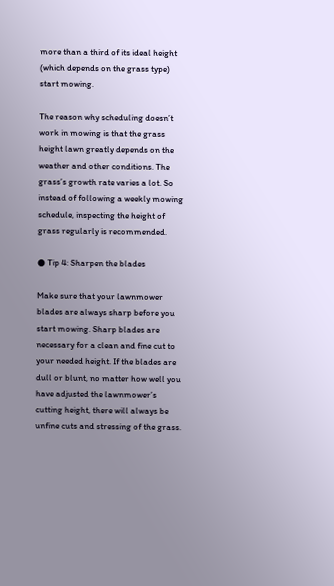more than a third of its ideal height (which depends on the grass type) start mowing.

The reason why scheduling doesn’t work in mowing is that the grass height lawn greatly depends on the weather and other conditions. The grass’s growth rate varies a lot. So instead of following a weekly mowing schedule, inspecting the height of grass regularly is recommended.

● Tip 4: Sharpen the blades

Make sure that your lawnmower blades are always sharp before you start mowing. Sharp blades are necessary for a clean and fine cut to your needed height. If the blades are dull or blunt, no matter how well you have adjusted the lawnmower’s cutting height, there will always be unfine cuts and stressing of the grass.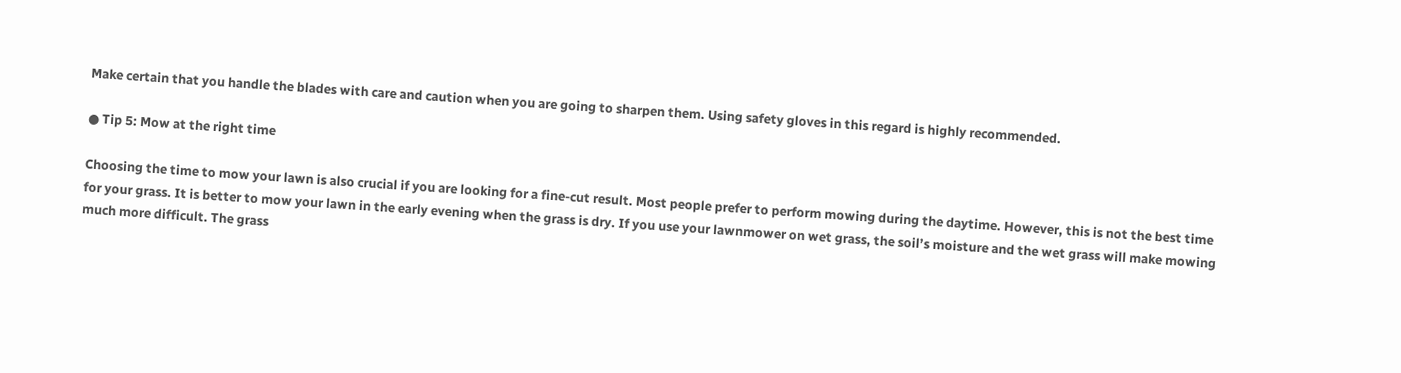Make certain that you handle the blades with care and caution when you are going to sharpen them. Using safety gloves in this regard is highly recommended.

● Tip 5: Mow at the right time

Choosing the time to mow your lawn is also crucial if you are looking for a fine-cut result. Most people prefer to perform mowing during the daytime. However, this is not the best time for your grass. It is better to mow your lawn in the early evening when the grass is dry. If you use your lawnmower on wet grass, the soil’s moisture and the wet grass will make mowing much more difficult. The grass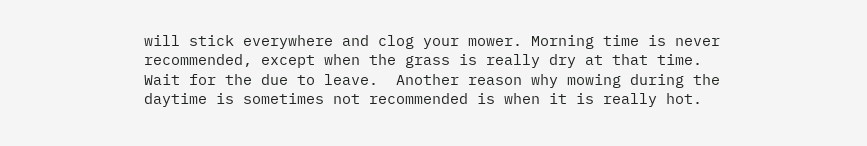will stick everywhere and clog your mower. Morning time is never recommended, except when the grass is really dry at that time. Wait for the due to leave.  Another reason why mowing during the daytime is sometimes not recommended is when it is really hot.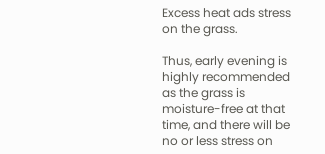Excess heat ads stress on the grass.

Thus, early evening is highly recommended as the grass is moisture-free at that time, and there will be no or less stress on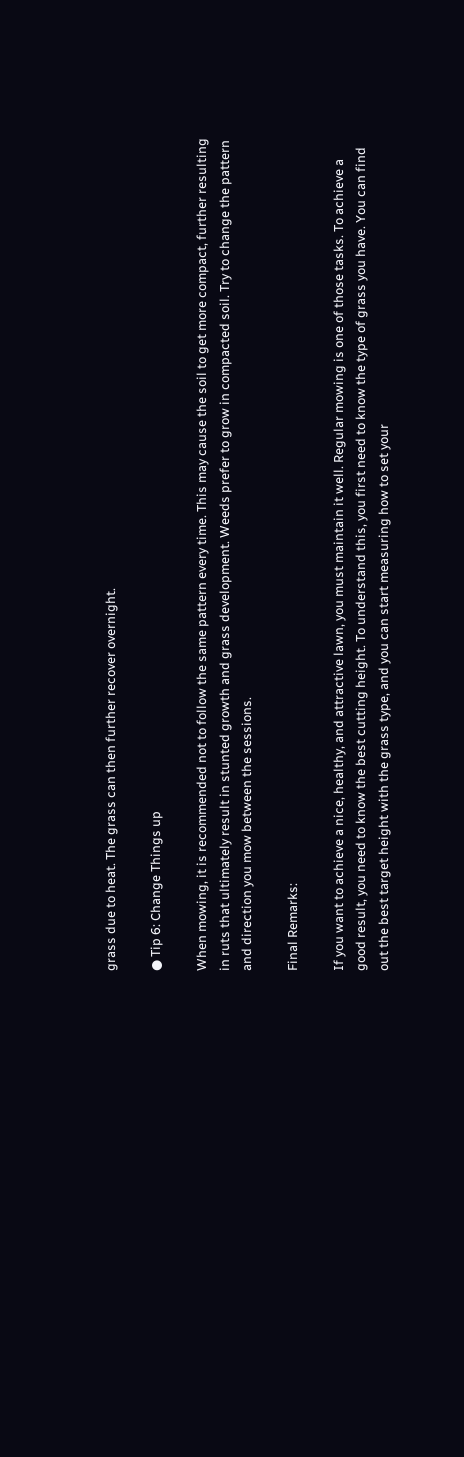grass due to heat. The grass can then further recover overnight.

● Tip 6: Change Things up

When mowing, it is recommended not to follow the same pattern every time. This may cause the soil to get more compact, further resulting in ruts that ultimately result in stunted growth and grass development. Weeds prefer to grow in compacted soil. Try to change the pattern and direction you mow between the sessions.

Final Remarks:

If you want to achieve a nice, healthy, and attractive lawn, you must maintain it well. Regular mowing is one of those tasks. To achieve a good result, you need to know the best cutting height. To understand this, you first need to know the type of grass you have. You can find out the best target height with the grass type, and you can start measuring how to set your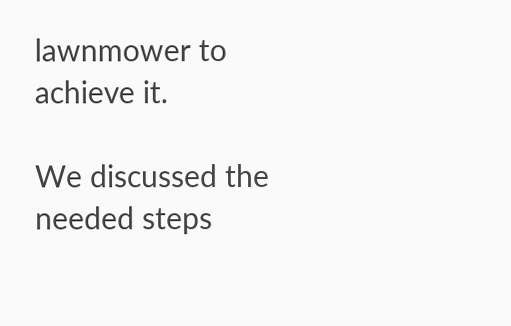lawnmower to achieve it.

We discussed the needed steps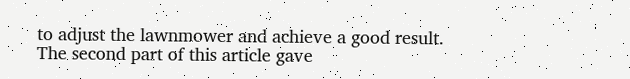to adjust the lawnmower and achieve a good result. The second part of this article gave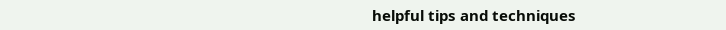helpful tips and techniques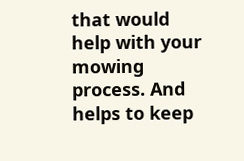that would help with your mowing process. And helps to keep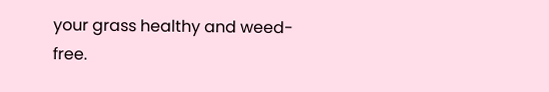your grass healthy and weed-free.